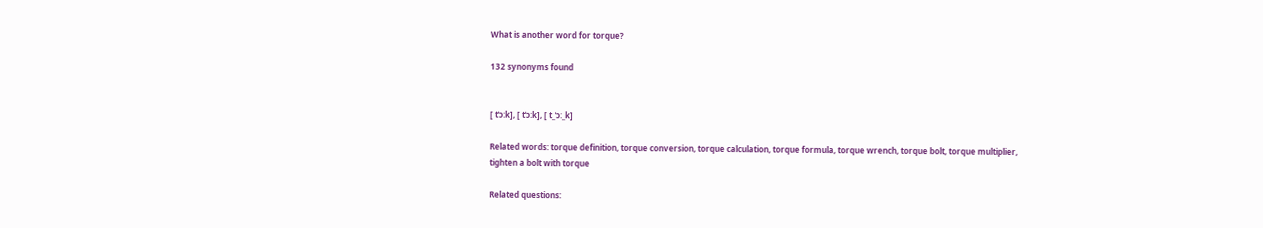What is another word for torque?

132 synonyms found


[ tˈɔːk], [ tˈɔːk], [ t_ˈɔː_k]

Related words: torque definition, torque conversion, torque calculation, torque formula, torque wrench, torque bolt, torque multiplier, tighten a bolt with torque

Related questions: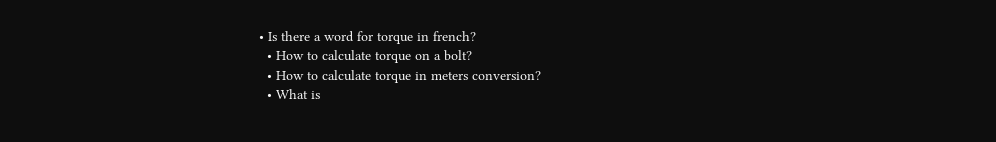• Is there a word for torque in french?
  • How to calculate torque on a bolt?
  • How to calculate torque in meters conversion?
  • What is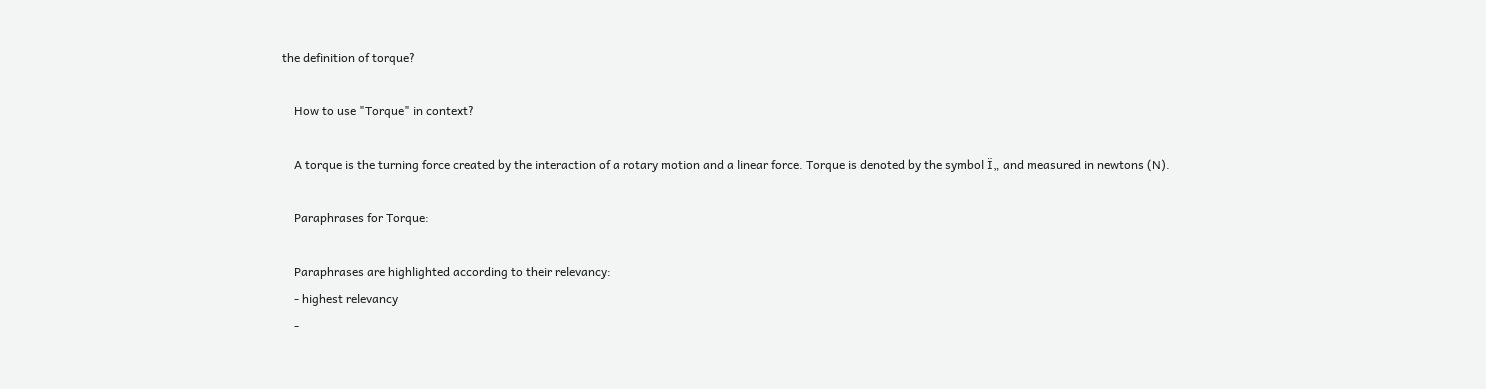the definition of torque?

    How to use "Torque" in context?

    A torque is the turning force created by the interaction of a rotary motion and a linear force. Torque is denoted by the symbol Ï„ and measured in newtons (N).

    Paraphrases for Torque:

    Paraphrases are highlighted according to their relevancy:
    - highest relevancy
    -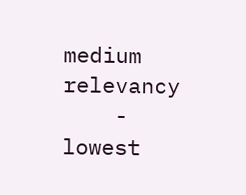medium relevancy
    - lowest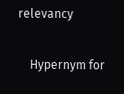relevancy

    Hypernym for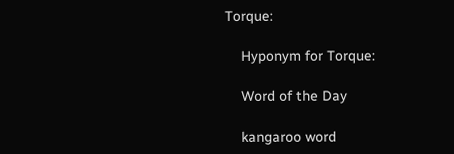Torque:

    Hyponym for Torque:

    Word of the Day

    kangaroo word